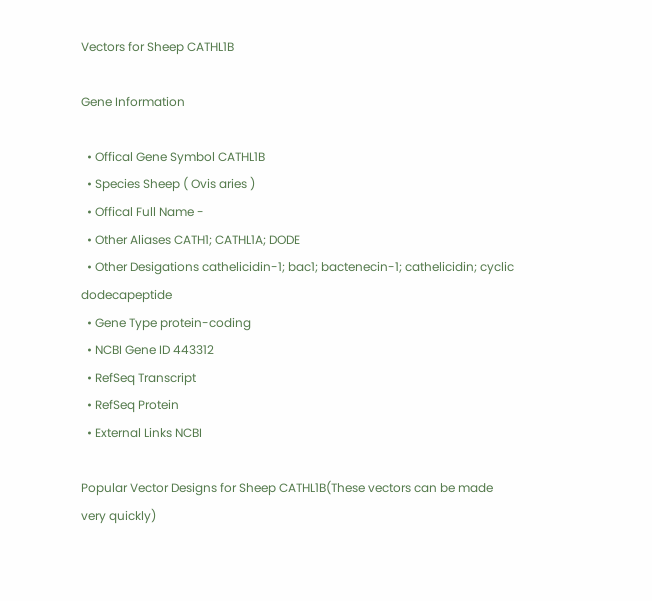Vectors for Sheep CATHL1B

Gene Information

  • Offical Gene Symbol CATHL1B
  • Species Sheep ( Ovis aries )
  • Offical Full Name -
  • Other Aliases CATH1; CATHL1A; DODE
  • Other Desigations cathelicidin-1; bac1; bactenecin-1; cathelicidin; cyclic dodecapeptide
  • Gene Type protein-coding
  • NCBI Gene ID 443312
  • RefSeq Transcript
  • RefSeq Protein
  • External Links NCBI

Popular Vector Designs for Sheep CATHL1B(These vectors can be made very quickly)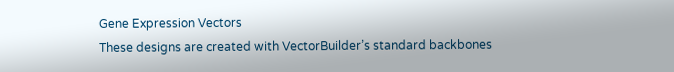Gene Expression Vectors
These designs are created with VectorBuilder’s standard backbones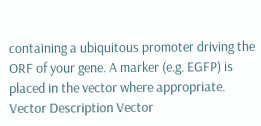containing a ubiquitous promoter driving the ORF of your gene. A marker (e.g. EGFP) is placed in the vector where appropriate.
Vector Description Vector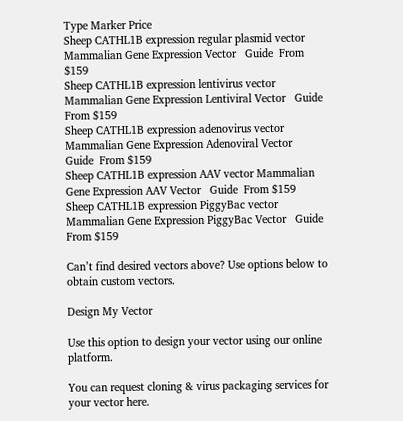Type Marker Price
Sheep CATHL1B expression regular plasmid vector Mammalian Gene Expression Vector   Guide  From $159
Sheep CATHL1B expression lentivirus vector Mammalian Gene Expression Lentiviral Vector   Guide  From $159
Sheep CATHL1B expression adenovirus vector Mammalian Gene Expression Adenoviral Vector   Guide  From $159
Sheep CATHL1B expression AAV vector Mammalian Gene Expression AAV Vector   Guide  From $159
Sheep CATHL1B expression PiggyBac vector Mammalian Gene Expression PiggyBac Vector   Guide  From $159

Can’t find desired vectors above? Use options below to obtain custom vectors.

Design My Vector

Use this option to design your vector using our online platform.

You can request cloning & virus packaging services for your vector here.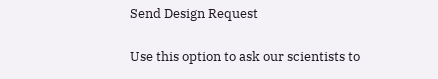Send Design Request

Use this option to ask our scientists to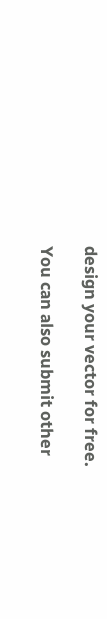design your vector for free.

You can also submit other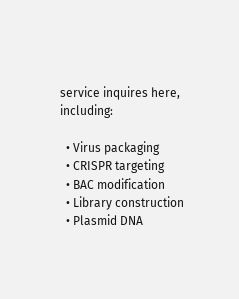service inquires here, including:

  • Virus packaging
  • CRISPR targeting
  • BAC modification
  • Library construction
  • Plasmid DNA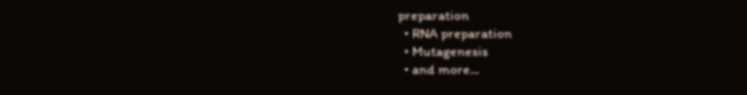preparation
  • RNA preparation
  • Mutagenesis
  • and more...